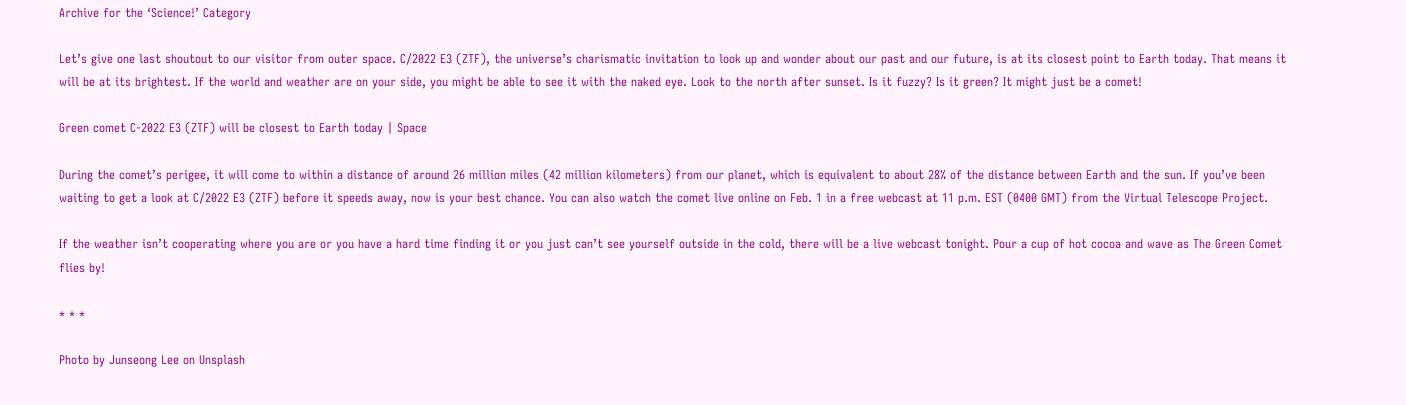Archive for the ‘Science!’ Category

Let’s give one last shoutout to our visitor from outer space. C/2022 E3 (ZTF), the universe’s charismatic invitation to look up and wonder about our past and our future, is at its closest point to Earth today. That means it will be at its brightest. If the world and weather are on your side, you might be able to see it with the naked eye. Look to the north after sunset. Is it fuzzy? Is it green? It might just be a comet!

Green comet C-2022 E3 (ZTF) will be closest to Earth today | Space

During the comet’s perigee, it will come to within a distance of around 26 million miles (42 million kilometers) from our planet, which is equivalent to about 28% of the distance between Earth and the sun. If you’ve been waiting to get a look at C/2022 E3 (ZTF) before it speeds away, now is your best chance. You can also watch the comet live online on Feb. 1 in a free webcast at 11 p.m. EST (0400 GMT) from the Virtual Telescope Project.

If the weather isn’t cooperating where you are or you have a hard time finding it or you just can’t see yourself outside in the cold, there will be a live webcast tonight. Pour a cup of hot cocoa and wave as The Green Comet flies by!

* * *

Photo by Junseong Lee on Unsplash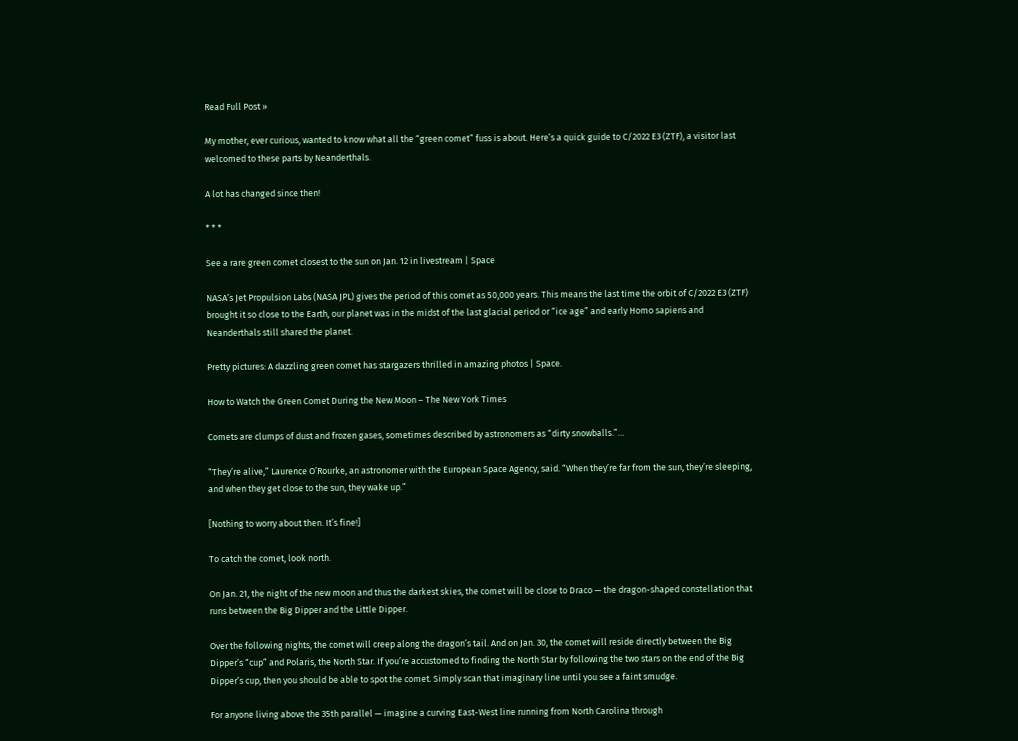Read Full Post »

My mother, ever curious, wanted to know what all the “green comet” fuss is about. Here’s a quick guide to C/2022 E3 (ZTF), a visitor last welcomed to these parts by Neanderthals.

A lot has changed since then!

* * *

See a rare green comet closest to the sun on Jan. 12 in livestream | Space

NASA’s Jet Propulsion Labs (NASA JPL) gives the period of this comet as 50,000 years. This means the last time the orbit of C/2022 E3 (ZTF) brought it so close to the Earth, our planet was in the midst of the last glacial period or “ice age” and early Homo sapiens and Neanderthals still shared the planet.

Pretty pictures: A dazzling green comet has stargazers thrilled in amazing photos | Space.

How to Watch the Green Comet During the New Moon – The New York Times

Comets are clumps of dust and frozen gases, sometimes described by astronomers as “dirty snowballs.”…

“They’re alive,” Laurence O’Rourke, an astronomer with the European Space Agency, said. “When they’re far from the sun, they’re sleeping, and when they get close to the sun, they wake up.”

[Nothing to worry about then. It’s fine!]

To catch the comet, look north.

On Jan. 21, the night of the new moon and thus the darkest skies, the comet will be close to Draco — the dragon-shaped constellation that runs between the Big Dipper and the Little Dipper.

Over the following nights, the comet will creep along the dragon’s tail. And on Jan. 30, the comet will reside directly between the Big Dipper’s “cup” and Polaris, the North Star. If you’re accustomed to finding the North Star by following the two stars on the end of the Big Dipper’s cup, then you should be able to spot the comet. Simply scan that imaginary line until you see a faint smudge.

For anyone living above the 35th parallel — imagine a curving East-West line running from North Carolina through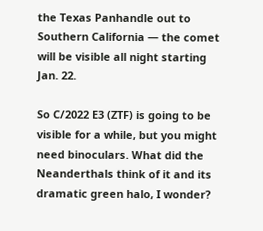the Texas Panhandle out to Southern California — the comet will be visible all night starting Jan. 22.

So C/2022 E3 (ZTF) is going to be visible for a while, but you might need binoculars. What did the Neanderthals think of it and its dramatic green halo, I wonder?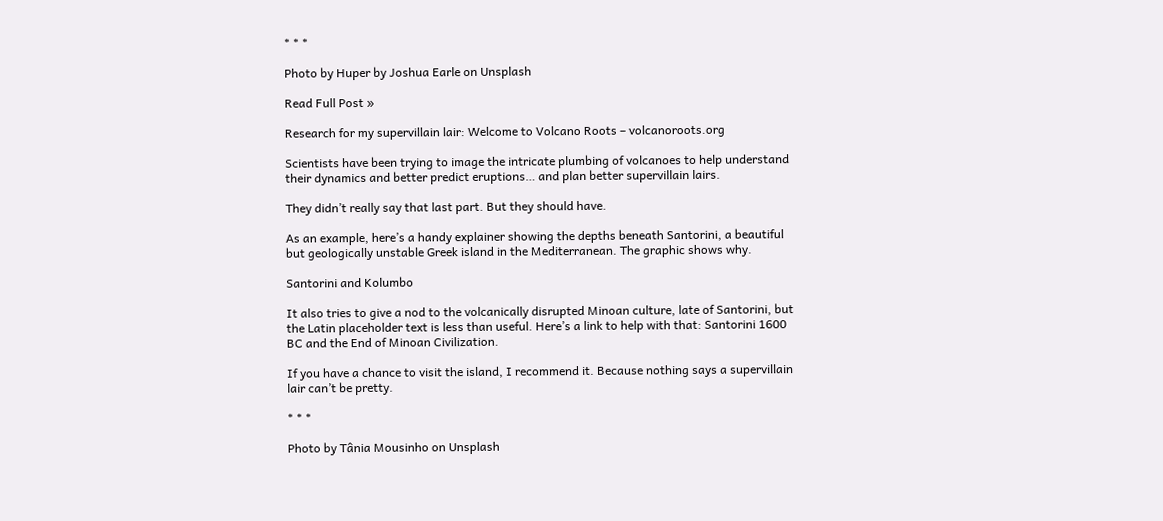* * *

Photo by Huper by Joshua Earle on Unsplash

Read Full Post »

Research for my supervillain lair: Welcome to Volcano Roots – volcanoroots.org

Scientists have been trying to image the intricate plumbing of volcanoes to help understand their dynamics and better predict eruptions… and plan better supervillain lairs.

They didn’t really say that last part. But they should have.

As an example, here’s a handy explainer showing the depths beneath Santorini, a beautiful but geologically unstable Greek island in the Mediterranean. The graphic shows why.

Santorini and Kolumbo

It also tries to give a nod to the volcanically disrupted Minoan culture, late of Santorini, but the Latin placeholder text is less than useful. Here’s a link to help with that: Santorini 1600 BC and the End of Minoan Civilization.

If you have a chance to visit the island, I recommend it. Because nothing says a supervillain lair can’t be pretty.

* * *

Photo by Tânia Mousinho on Unsplash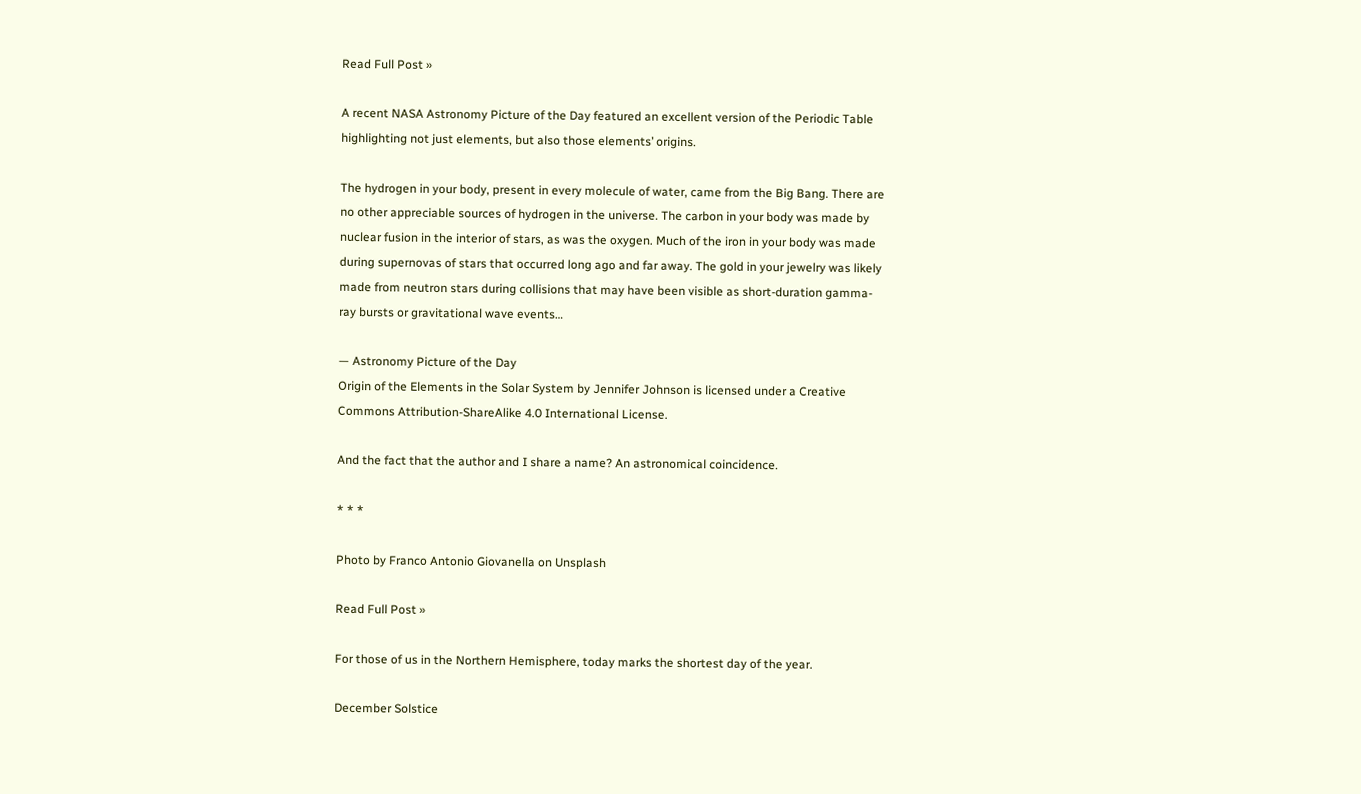Read Full Post »

A recent NASA Astronomy Picture of the Day featured an excellent version of the Periodic Table highlighting not just elements, but also those elements’ origins.

The hydrogen in your body, present in every molecule of water, came from the Big Bang. There are no other appreciable sources of hydrogen in the universe. The carbon in your body was made by nuclear fusion in the interior of stars, as was the oxygen. Much of the iron in your body was made during supernovas of stars that occurred long ago and far away. The gold in your jewelry was likely made from neutron stars during collisions that may have been visible as short-duration gamma-ray bursts or gravitational wave events…

— Astronomy Picture of the Day
Origin of the Elements in the Solar System by Jennifer Johnson is licensed under a Creative Commons Attribution-ShareAlike 4.0 International License.

And the fact that the author and I share a name? An astronomical coincidence.

* * *

Photo by Franco Antonio Giovanella on Unsplash

Read Full Post »

For those of us in the Northern Hemisphere, today marks the shortest day of the year.

December Solstice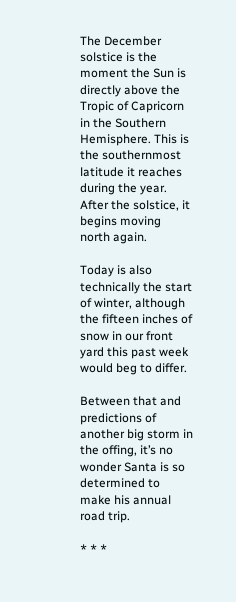The December solstice is the moment the Sun is directly above the Tropic of Capricorn in the Southern Hemisphere. This is the southernmost latitude it reaches during the year. After the solstice, it begins moving north again.

Today is also technically the start of winter, although the fifteen inches of snow in our front yard this past week would beg to differ.

Between that and predictions of another big storm in the offing, it’s no wonder Santa is so determined to make his annual road trip.

* * *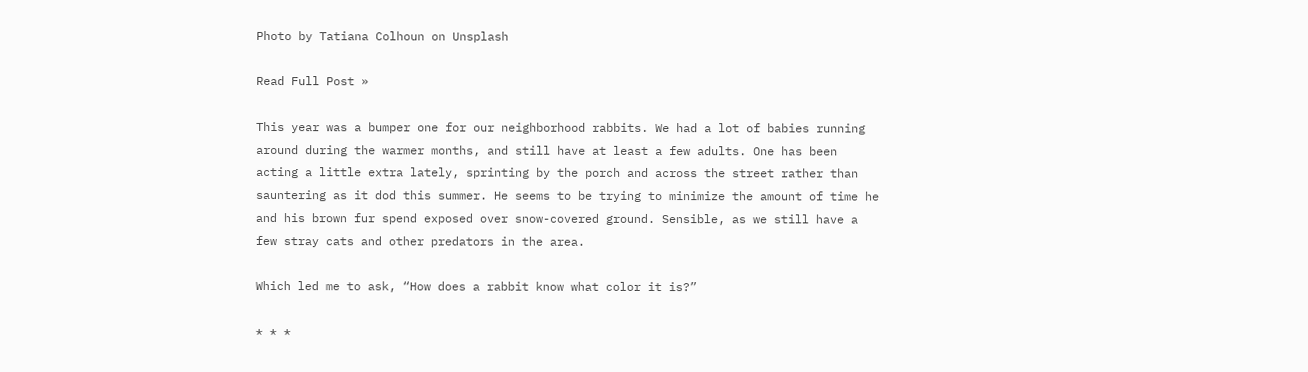Photo by Tatiana Colhoun on Unsplash

Read Full Post »

This year was a bumper one for our neighborhood rabbits. We had a lot of babies running around during the warmer months, and still have at least a few adults. One has been acting a little extra lately, sprinting by the porch and across the street rather than sauntering as it dod this summer. He seems to be trying to minimize the amount of time he and his brown fur spend exposed over snow-covered ground. Sensible, as we still have a few stray cats and other predators in the area.

Which led me to ask, “How does a rabbit know what color it is?”

* * *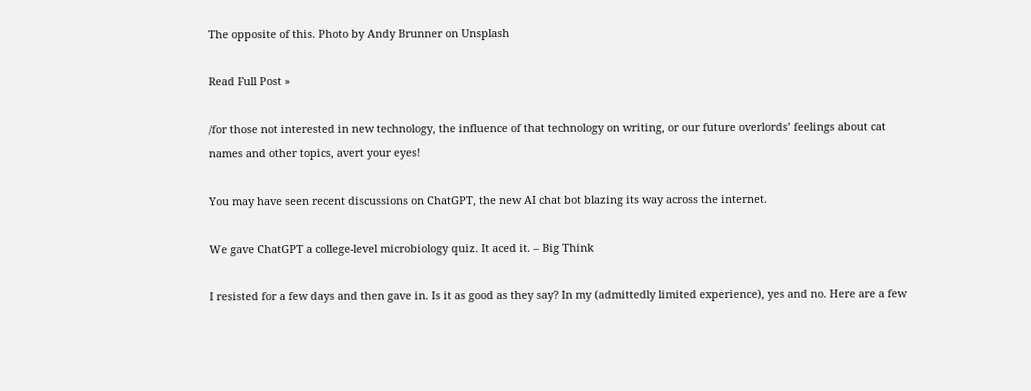The opposite of this. Photo by Andy Brunner on Unsplash

Read Full Post »

/for those not interested in new technology, the influence of that technology on writing, or our future overlords’ feelings about cat names and other topics, avert your eyes!

You may have seen recent discussions on ChatGPT, the new AI chat bot blazing its way across the internet.

We gave ChatGPT a college-level microbiology quiz. It aced it. – Big Think

I resisted for a few days and then gave in. Is it as good as they say? In my (admittedly limited experience), yes and no. Here are a few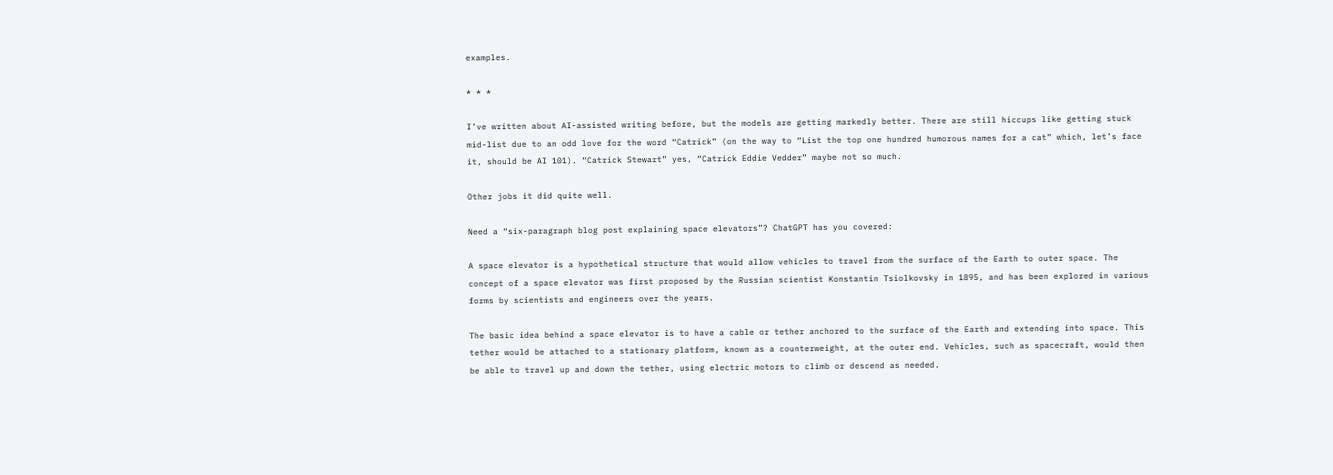examples.

* * *

I’ve written about AI-assisted writing before, but the models are getting markedly better. There are still hiccups like getting stuck mid-list due to an odd love for the word “Catrick” (on the way to “List the top one hundred humorous names for a cat” which, let’s face it, should be AI 101). “Catrick Stewart” yes, “Catrick Eddie Vedder” maybe not so much.

Other jobs it did quite well.

Need a “six-paragraph blog post explaining space elevators”? ChatGPT has you covered:

A space elevator is a hypothetical structure that would allow vehicles to travel from the surface of the Earth to outer space. The concept of a space elevator was first proposed by the Russian scientist Konstantin Tsiolkovsky in 1895, and has been explored in various forms by scientists and engineers over the years.

The basic idea behind a space elevator is to have a cable or tether anchored to the surface of the Earth and extending into space. This tether would be attached to a stationary platform, known as a counterweight, at the outer end. Vehicles, such as spacecraft, would then be able to travel up and down the tether, using electric motors to climb or descend as needed.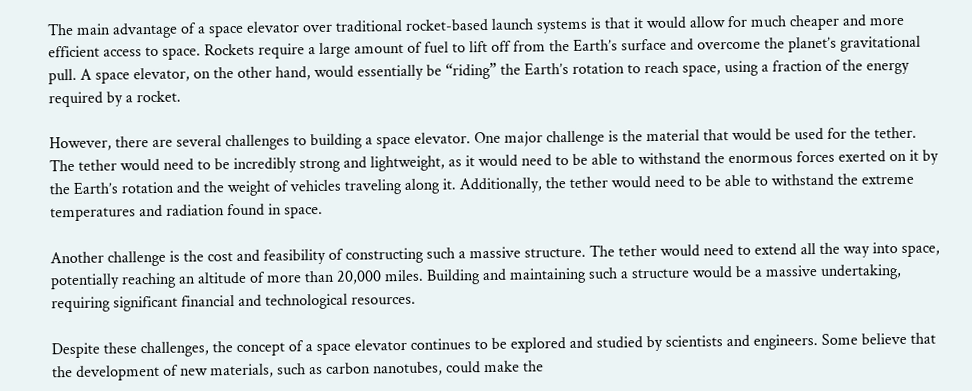The main advantage of a space elevator over traditional rocket-based launch systems is that it would allow for much cheaper and more efficient access to space. Rockets require a large amount of fuel to lift off from the Earth’s surface and overcome the planet’s gravitational pull. A space elevator, on the other hand, would essentially be “riding” the Earth’s rotation to reach space, using a fraction of the energy required by a rocket.

However, there are several challenges to building a space elevator. One major challenge is the material that would be used for the tether. The tether would need to be incredibly strong and lightweight, as it would need to be able to withstand the enormous forces exerted on it by the Earth’s rotation and the weight of vehicles traveling along it. Additionally, the tether would need to be able to withstand the extreme temperatures and radiation found in space.

Another challenge is the cost and feasibility of constructing such a massive structure. The tether would need to extend all the way into space, potentially reaching an altitude of more than 20,000 miles. Building and maintaining such a structure would be a massive undertaking, requiring significant financial and technological resources.

Despite these challenges, the concept of a space elevator continues to be explored and studied by scientists and engineers. Some believe that the development of new materials, such as carbon nanotubes, could make the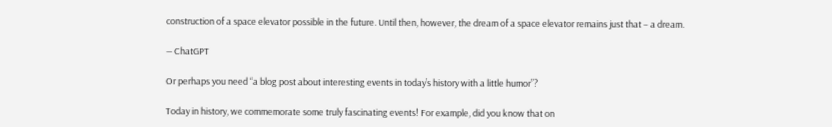construction of a space elevator possible in the future. Until then, however, the dream of a space elevator remains just that – a dream.

― ChatGPT

Or perhaps you need “a blog post about interesting events in today’s history with a little humor”?

Today in history, we commemorate some truly fascinating events! For example, did you know that on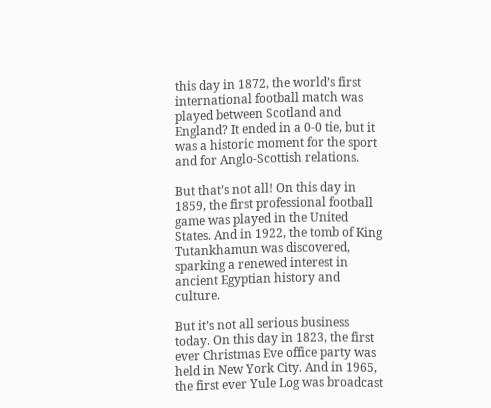this day in 1872, the world’s first international football match was played between Scotland and England? It ended in a 0-0 tie, but it was a historic moment for the sport and for Anglo-Scottish relations.

But that’s not all! On this day in 1859, the first professional football game was played in the United States. And in 1922, the tomb of King Tutankhamun was discovered, sparking a renewed interest in ancient Egyptian history and culture.

But it’s not all serious business today. On this day in 1823, the first ever Christmas Eve office party was held in New York City. And in 1965, the first ever Yule Log was broadcast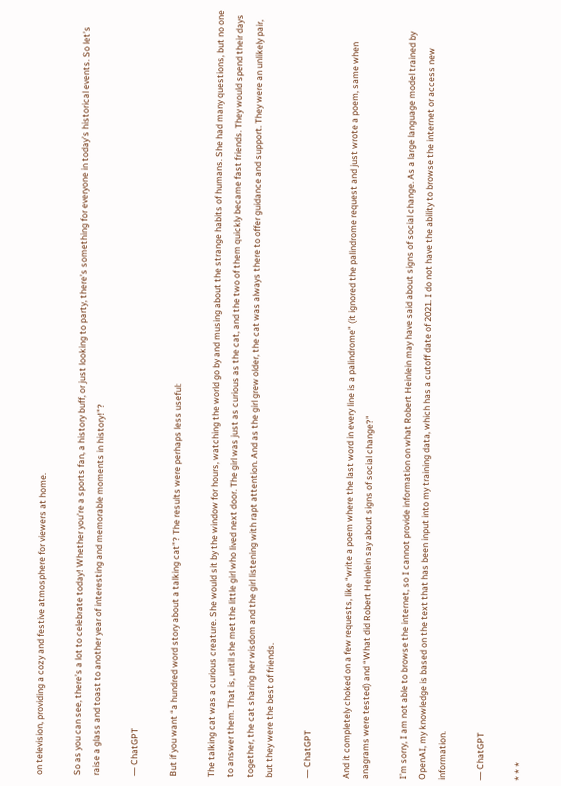on television, providing a cozy and festive atmosphere for viewers at home.

So as you can see, there’s a lot to celebrate today! Whether you’re a sports fan, a history buff, or just looking to party, there’s something for everyone in today’s historical events. So let’s raise a glass and toast to another year of interesting and memorable moments in history!”?

― ChatGPT

But if you want “a hundred word story about a talking cat”? The results were perhaps less useful:

The talking cat was a curious creature. She would sit by the window for hours, watching the world go by and musing about the strange habits of humans. She had many questions, but no one to answer them. That is, until she met the little girl who lived next door. The girl was just as curious as the cat, and the two of them quickly became fast friends. They would spend their days together, the cat sharing her wisdom and the girl listening with rapt attention. And as the girl grew older, the cat was always there to offer guidance and support. They were an unlikely pair, but they were the best of friends.

― ChatGPT

And it completely choked on a few requests, like “write a poem where the last word in every line is a palindrome” (it ignored the palindrome request and just wrote a poem, same when anagrams were tested) and “What did Robert Heinlein say about signs of social change?”

I’m sorry, I am not able to browse the internet, so I cannot provide information on what Robert Heinlein may have said about signs of social change. As a large language model trained by OpenAI, my knowledge is based on the text that has been input into my training data, which has a cutoff date of 2021. I do not have the ability to browse the internet or access new information.

― ChatGPT

* * *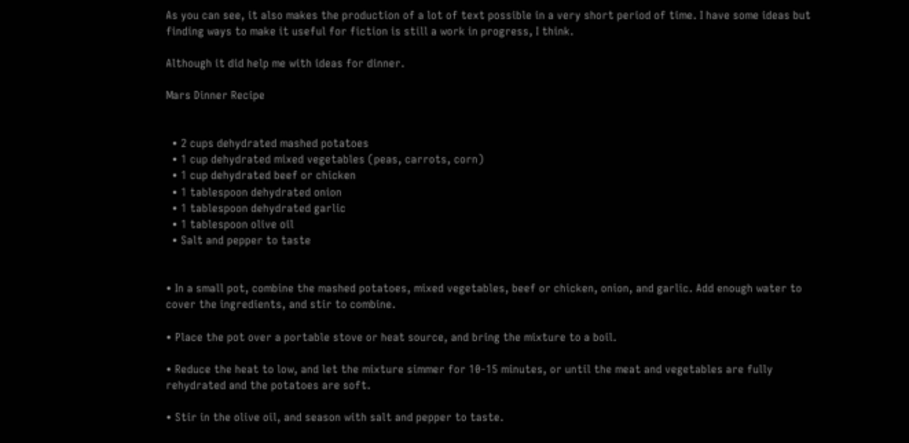As you can see, it also makes the production of a lot of text possible in a very short period of time. I have some ideas but finding ways to make it useful for fiction is still a work in progress, I think.

Although it did help me with ideas for dinner.

Mars Dinner Recipe


  • 2 cups dehydrated mashed potatoes
  • 1 cup dehydrated mixed vegetables (peas, carrots, corn)
  • 1 cup dehydrated beef or chicken
  • 1 tablespoon dehydrated onion
  • 1 tablespoon dehydrated garlic
  • 1 tablespoon olive oil
  • Salt and pepper to taste


• In a small pot, combine the mashed potatoes, mixed vegetables, beef or chicken, onion, and garlic. Add enough water to cover the ingredients, and stir to combine.

• Place the pot over a portable stove or heat source, and bring the mixture to a boil.

• Reduce the heat to low, and let the mixture simmer for 10-15 minutes, or until the meat and vegetables are fully rehydrated and the potatoes are soft.

• Stir in the olive oil, and season with salt and pepper to taste.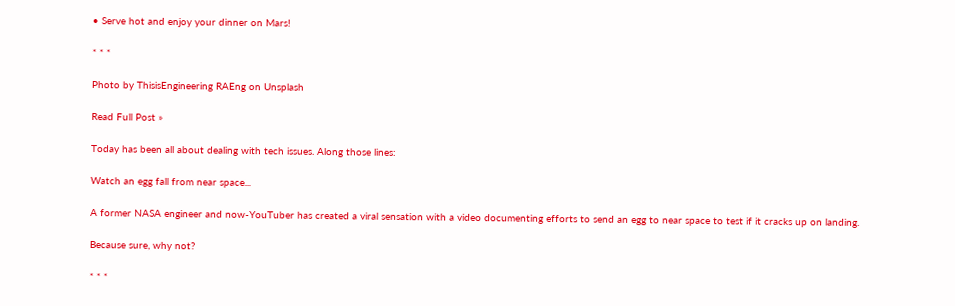• Serve hot and enjoy your dinner on Mars!

* * *

Photo by ThisisEngineering RAEng on Unsplash

Read Full Post »

Today has been all about dealing with tech issues. Along those lines:

Watch an egg fall from near space...

A former NASA engineer and now-YouTuber has created a viral sensation with a video documenting efforts to send an egg to near space to test if it cracks up on landing.

Because sure, why not?

* * *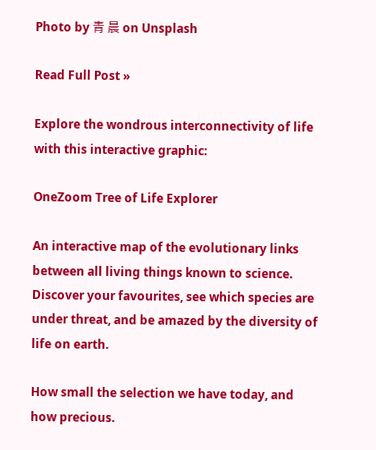Photo by 青 晨 on Unsplash

Read Full Post »

Explore the wondrous interconnectivity of life with this interactive graphic:

OneZoom Tree of Life Explorer

An interactive map of the evolutionary links between all living things known to science. Discover your favourites, see which species are under threat, and be amazed by the diversity of life on earth.

How small the selection we have today, and how precious.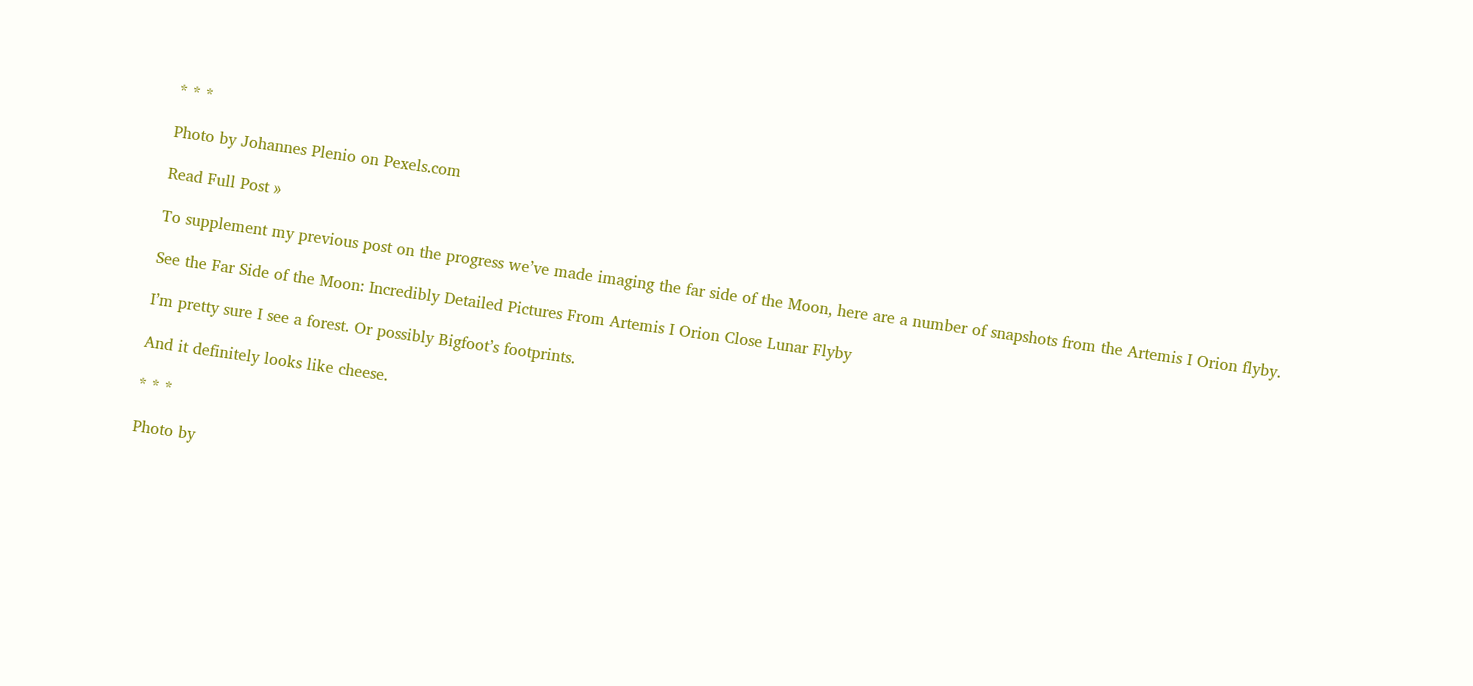* * *

Photo by Johannes Plenio on Pexels.com

Read Full Post »

To supplement my previous post on the progress we’ve made imaging the far side of the Moon, here are a number of snapshots from the Artemis I Orion flyby.

See the Far Side of the Moon: Incredibly Detailed Pictures From Artemis I Orion Close Lunar Flyby

I’m pretty sure I see a forest. Or possibly Bigfoot’s footprints.

And it definitely looks like cheese.

* * *

Photo by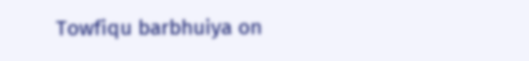Towfiqu barbhuiya on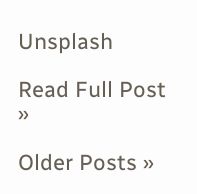Unsplash

Read Full Post »

Older Posts »